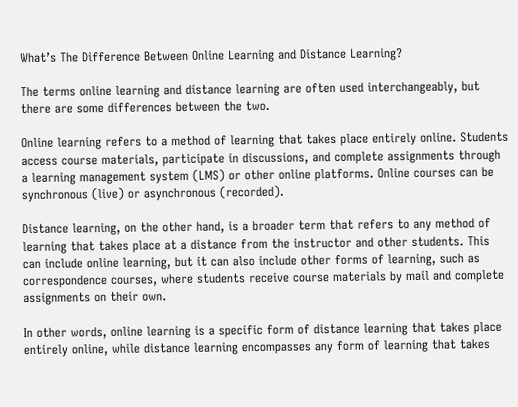What’s The Difference Between Online Learning and Distance Learning?

The terms online learning and distance learning are often used interchangeably, but there are some differences between the two.

Online learning refers to a method of learning that takes place entirely online. Students access course materials, participate in discussions, and complete assignments through a learning management system (LMS) or other online platforms. Online courses can be synchronous (live) or asynchronous (recorded).

Distance learning, on the other hand, is a broader term that refers to any method of learning that takes place at a distance from the instructor and other students. This can include online learning, but it can also include other forms of learning, such as correspondence courses, where students receive course materials by mail and complete assignments on their own.

In other words, online learning is a specific form of distance learning that takes place entirely online, while distance learning encompasses any form of learning that takes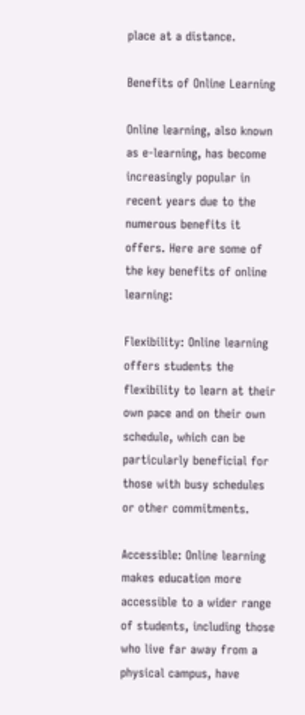place at a distance.

Benefits of Online Learning

Online learning, also known as e-learning, has become increasingly popular in recent years due to the numerous benefits it offers. Here are some of the key benefits of online learning:

Flexibility: Online learning offers students the flexibility to learn at their own pace and on their own schedule, which can be particularly beneficial for those with busy schedules or other commitments.

Accessible: Online learning makes education more accessible to a wider range of students, including those who live far away from a physical campus, have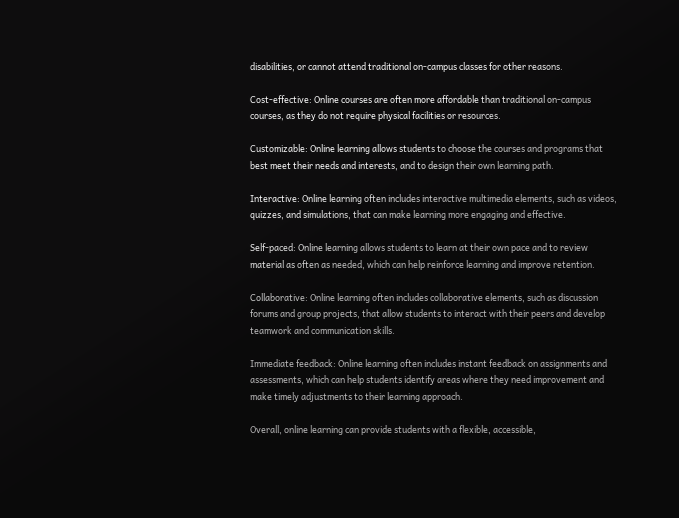disabilities, or cannot attend traditional on-campus classes for other reasons.

Cost-effective: Online courses are often more affordable than traditional on-campus courses, as they do not require physical facilities or resources.

Customizable: Online learning allows students to choose the courses and programs that best meet their needs and interests, and to design their own learning path.

Interactive: Online learning often includes interactive multimedia elements, such as videos, quizzes, and simulations, that can make learning more engaging and effective.

Self-paced: Online learning allows students to learn at their own pace and to review material as often as needed, which can help reinforce learning and improve retention.

Collaborative: Online learning often includes collaborative elements, such as discussion forums and group projects, that allow students to interact with their peers and develop teamwork and communication skills.

Immediate feedback: Online learning often includes instant feedback on assignments and assessments, which can help students identify areas where they need improvement and make timely adjustments to their learning approach.

Overall, online learning can provide students with a flexible, accessible,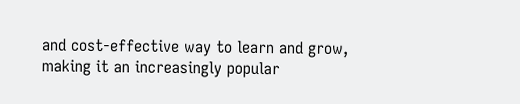and cost-effective way to learn and grow, making it an increasingly popular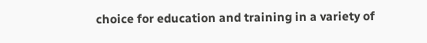choice for education and training in a variety of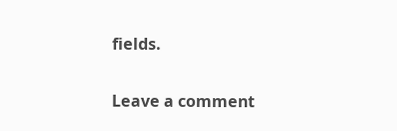fields.

Leave a comment